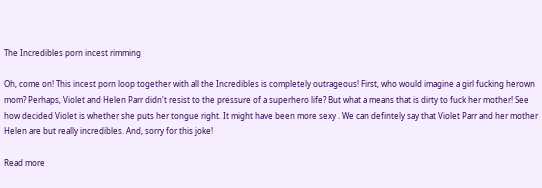The Incredibles porn incest rimming

Oh, come on! This incest porn loop together with all the Incredibles is completely outrageous! First, who would imagine a girl fucking herown mom? Perhaps, Violet and Helen Parr didn't resist to the pressure of a superhero life? But what a means that is dirty to fuck her mother! See how decided Violet is whether she puts her tongue right. It might have been more sexy . We can defintely say that Violet Parr and her mother Helen are but really incredibles. And, sorry for this joke!

Read more